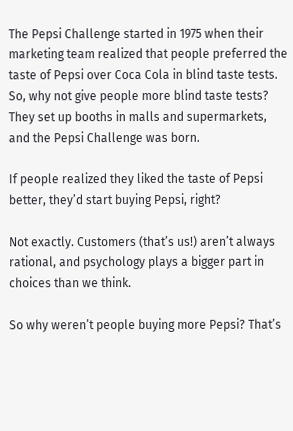The Pepsi Challenge started in 1975 when their marketing team realized that people preferred the taste of Pepsi over Coca Cola in blind taste tests. So, why not give people more blind taste tests? They set up booths in malls and supermarkets, and the Pepsi Challenge was born.

If people realized they liked the taste of Pepsi better, they’d start buying Pepsi, right?

Not exactly. Customers (that’s us!) aren’t always rational, and psychology plays a bigger part in choices than we think.

So why weren’t people buying more Pepsi? That’s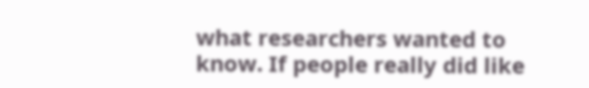what researchers wanted to know. If people really did like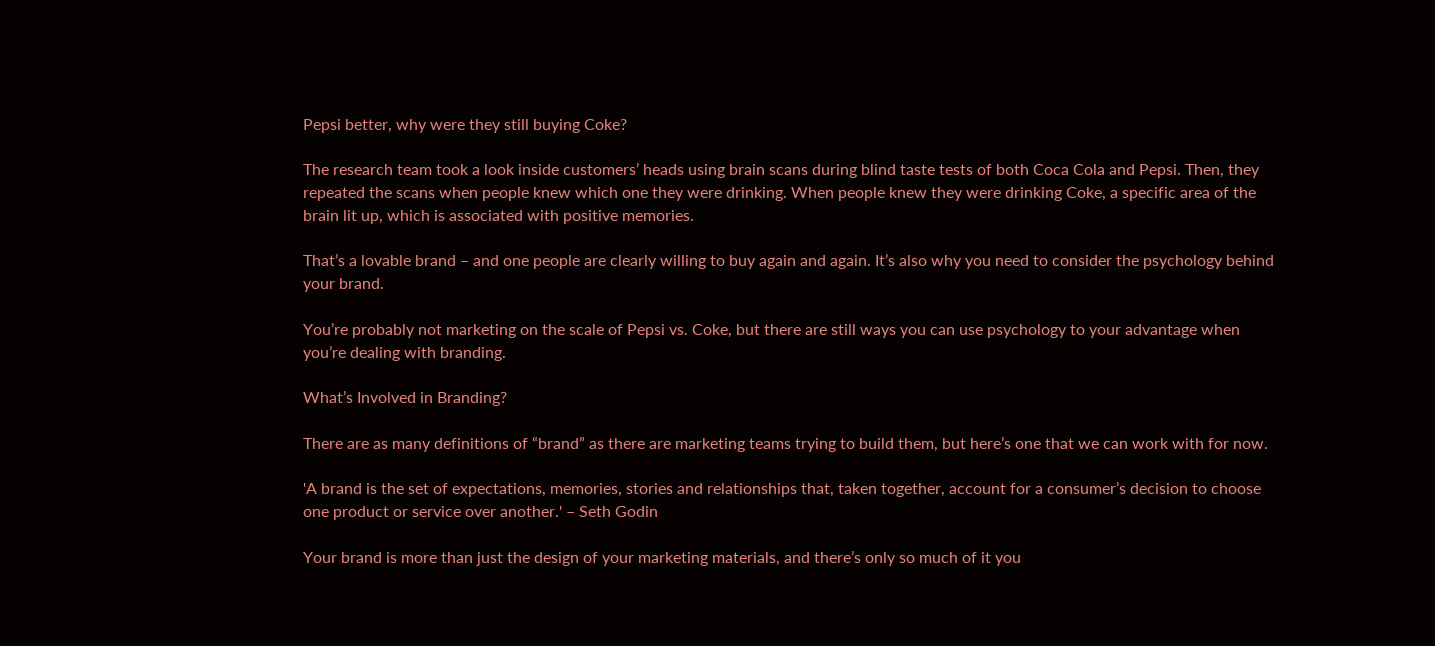Pepsi better, why were they still buying Coke?

The research team took a look inside customers’ heads using brain scans during blind taste tests of both Coca Cola and Pepsi. Then, they repeated the scans when people knew which one they were drinking. When people knew they were drinking Coke, a specific area of the brain lit up, which is associated with positive memories.

That’s a lovable brand – and one people are clearly willing to buy again and again. It’s also why you need to consider the psychology behind your brand.

You’re probably not marketing on the scale of Pepsi vs. Coke, but there are still ways you can use psychology to your advantage when you’re dealing with branding.

What’s Involved in Branding?

There are as many definitions of “brand” as there are marketing teams trying to build them, but here’s one that we can work with for now.

'A brand is the set of expectations, memories, stories and relationships that, taken together, account for a consumer’s decision to choose one product or service over another.' – Seth Godin

Your brand is more than just the design of your marketing materials, and there’s only so much of it you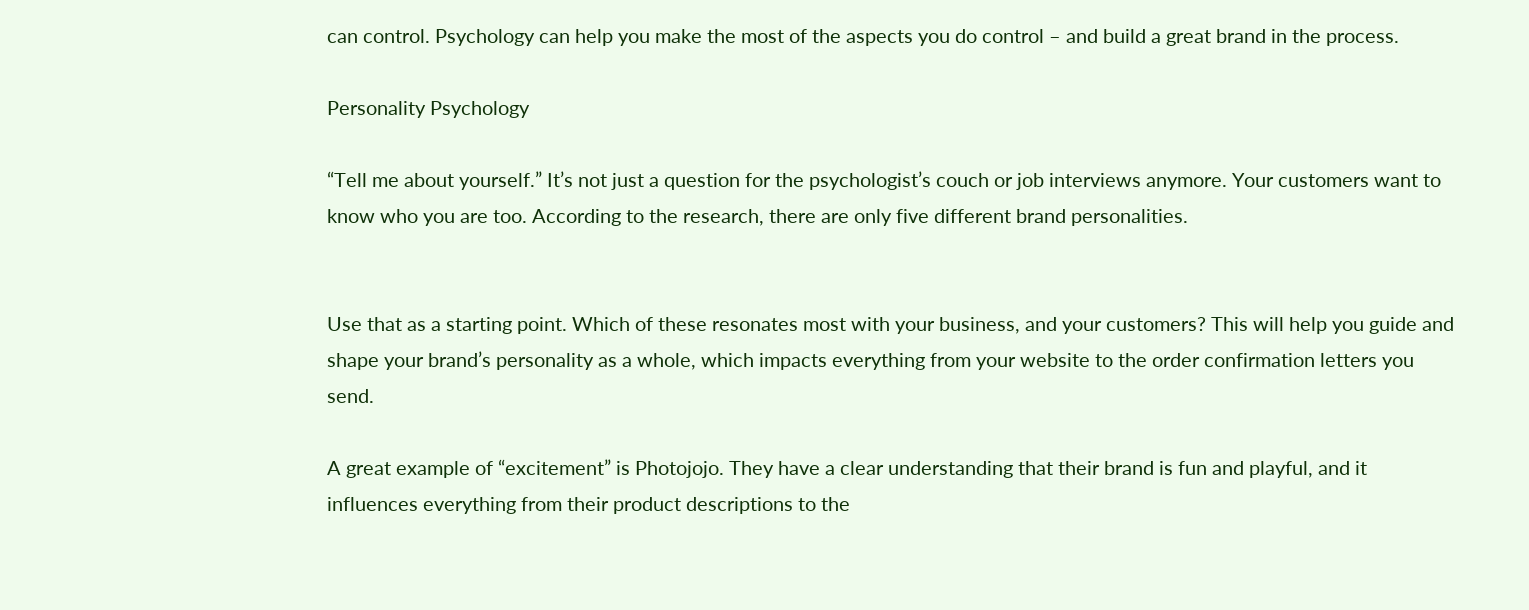can control. Psychology can help you make the most of the aspects you do control – and build a great brand in the process.

Personality Psychology

“Tell me about yourself.” It’s not just a question for the psychologist’s couch or job interviews anymore. Your customers want to know who you are too. According to the research, there are only five different brand personalities.


Use that as a starting point. Which of these resonates most with your business, and your customers? This will help you guide and shape your brand’s personality as a whole, which impacts everything from your website to the order confirmation letters you send.

A great example of “excitement” is Photojojo. They have a clear understanding that their brand is fun and playful, and it influences everything from their product descriptions to the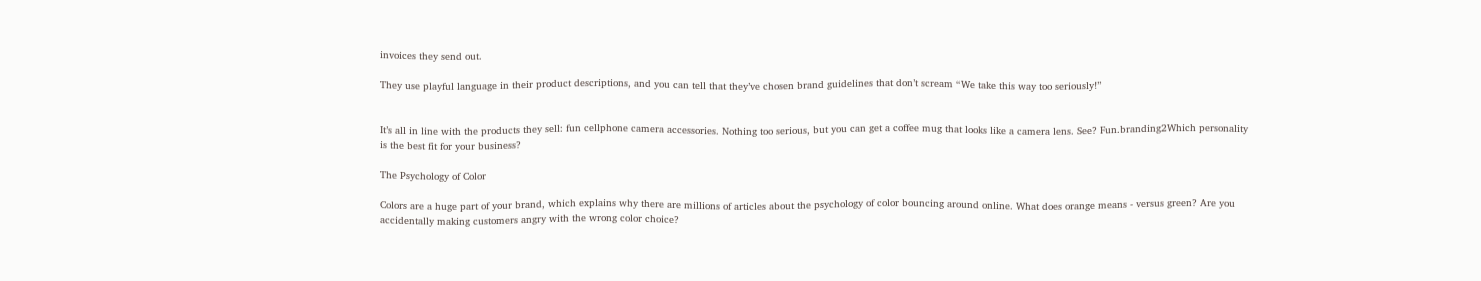invoices they send out.

They use playful language in their product descriptions, and you can tell that they’ve chosen brand guidelines that don’t scream “We take this way too seriously!”


It’s all in line with the products they sell: fun cellphone camera accessories. Nothing too serious, but you can get a coffee mug that looks like a camera lens. See? Fun.branding2Which personality is the best fit for your business?

The Psychology of Color

Colors are a huge part of your brand, which explains why there are millions of articles about the psychology of color bouncing around online. What does orange means - versus green? Are you accidentally making customers angry with the wrong color choice?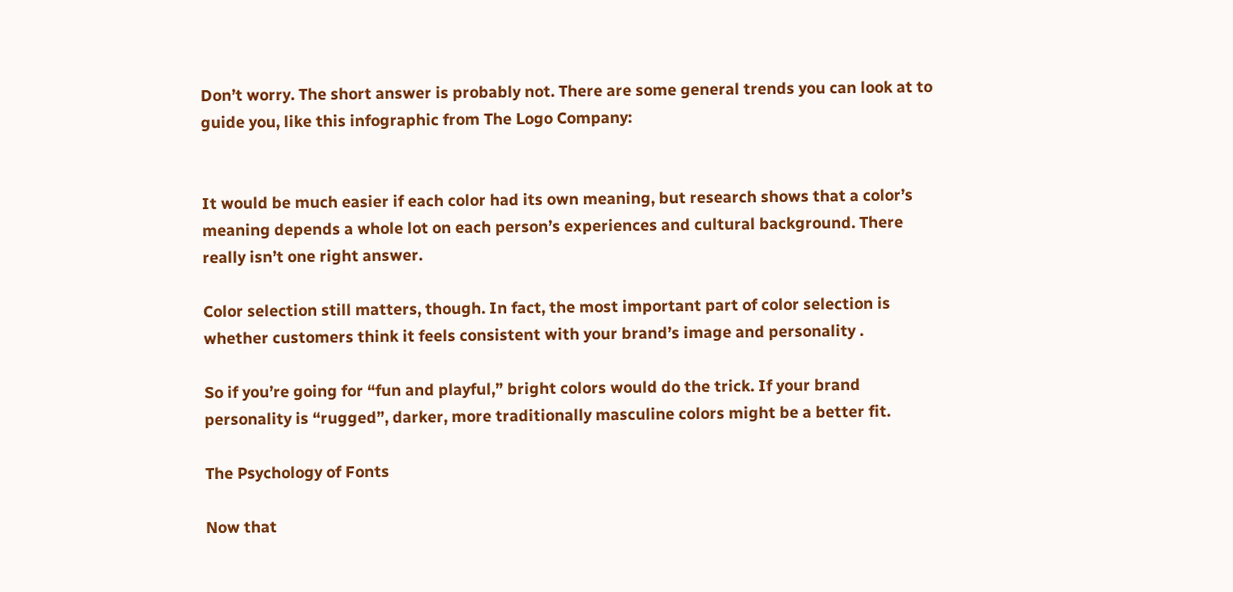Don’t worry. The short answer is probably not. There are some general trends you can look at to guide you, like this infographic from The Logo Company:


It would be much easier if each color had its own meaning, but research shows that a color’s meaning depends a whole lot on each person’s experiences and cultural background. There really isn’t one right answer.

Color selection still matters, though. In fact, the most important part of color selection is whether customers think it feels consistent with your brand’s image and personality .

So if you’re going for “fun and playful,” bright colors would do the trick. If your brand personality is “rugged”, darker, more traditionally masculine colors might be a better fit.

The Psychology of Fonts

Now that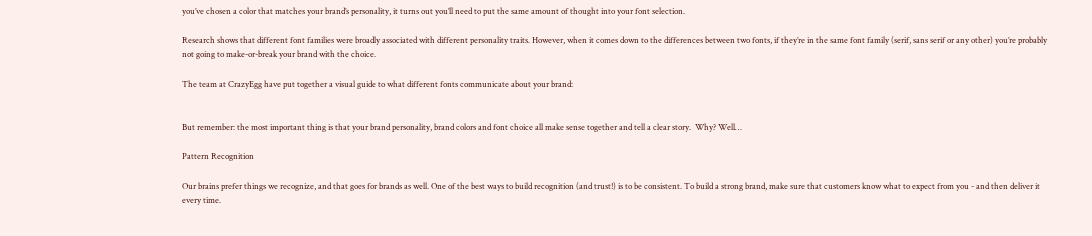you’ve chosen a color that matches your brand’s personality, it turns out you’ll need to put the same amount of thought into your font selection.

Research shows that different font families were broadly associated with different personality traits. However, when it comes down to the differences between two fonts, if they’re in the same font family (serif, sans serif or any other) you’re probably not going to make-or-break your brand with the choice.

The team at CrazyEgg have put together a visual guide to what different fonts communicate about your brand:


But remember: the most important thing is that your brand personality, brand colors and font choice all make sense together and tell a clear story.  Why? Well…

Pattern Recognition

Our brains prefer things we recognize, and that goes for brands as well. One of the best ways to build recognition (and trust!) is to be consistent. To build a strong brand, make sure that customers know what to expect from you - and then deliver it every time.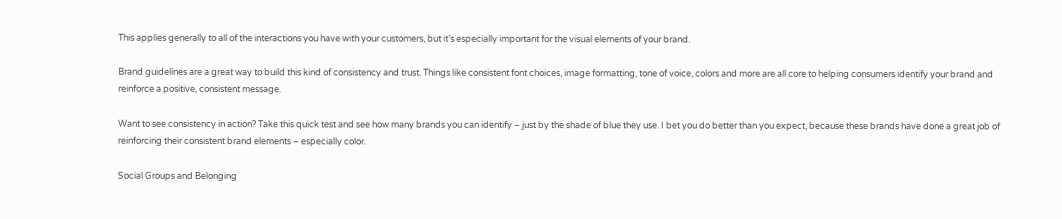This applies generally to all of the interactions you have with your customers, but it’s especially important for the visual elements of your brand.

Brand guidelines are a great way to build this kind of consistency and trust. Things like consistent font choices, image formatting, tone of voice, colors and more are all core to helping consumers identify your brand and reinforce a positive, consistent message.

Want to see consistency in action? Take this quick test and see how many brands you can identify – just by the shade of blue they use. I bet you do better than you expect, because these brands have done a great job of reinforcing their consistent brand elements – especially color.

Social Groups and Belonging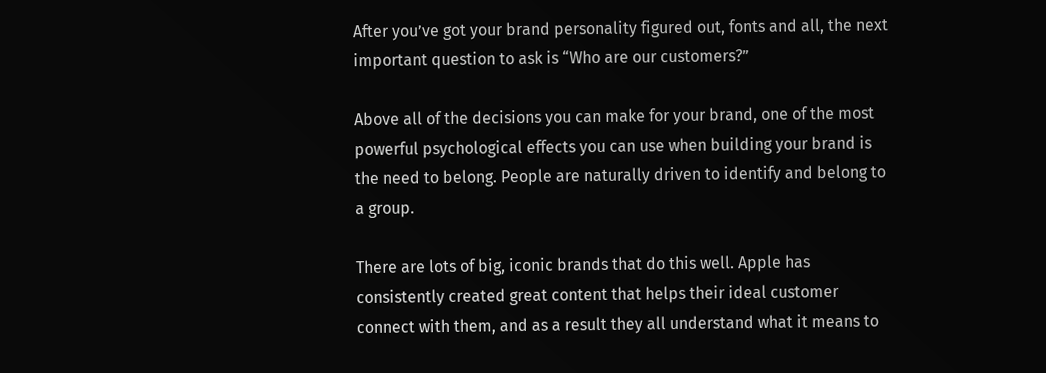After you’ve got your brand personality figured out, fonts and all, the next important question to ask is “Who are our customers?”

Above all of the decisions you can make for your brand, one of the most powerful psychological effects you can use when building your brand is the need to belong. People are naturally driven to identify and belong to a group.

There are lots of big, iconic brands that do this well. Apple has consistently created great content that helps their ideal customer connect with them, and as a result they all understand what it means to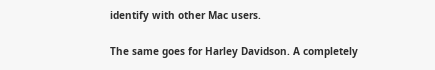identify with other Mac users.

The same goes for Harley Davidson. A completely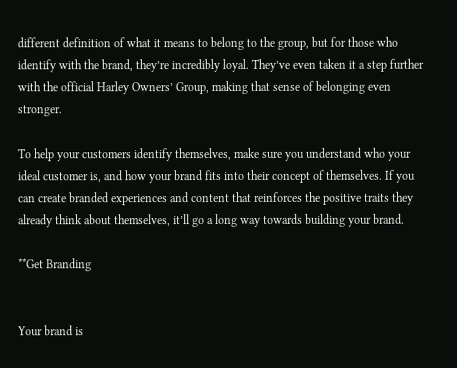different definition of what it means to belong to the group, but for those who identify with the brand, they’re incredibly loyal. They’ve even taken it a step further with the official Harley Owners’ Group, making that sense of belonging even stronger.

To help your customers identify themselves, make sure you understand who your ideal customer is, and how your brand fits into their concept of themselves. If you can create branded experiences and content that reinforces the positive traits they already think about themselves, it’ll go a long way towards building your brand.

**Get Branding


Your brand is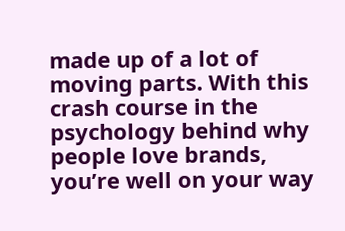made up of a lot of moving parts. With this crash course in the psychology behind why people love brands, you’re well on your way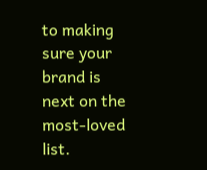to making sure your brand is next on the most-loved list.